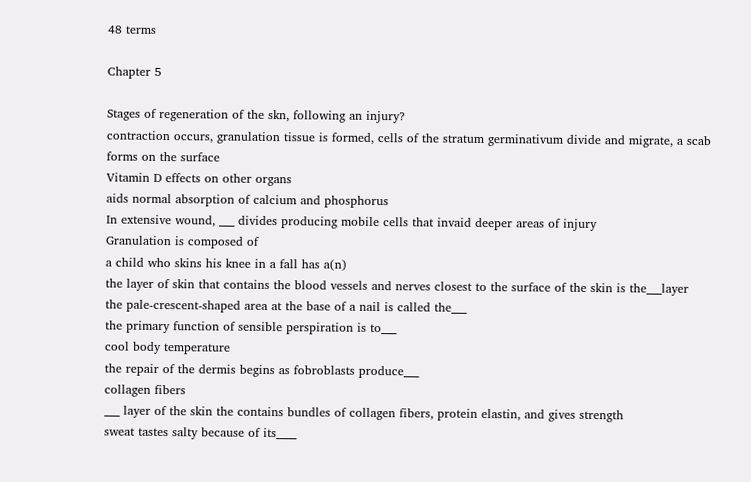48 terms

Chapter 5

Stages of regeneration of the skn, following an injury?
contraction occurs, granulation tissue is formed, cells of the stratum germinativum divide and migrate, a scab forms on the surface
Vitamin D effects on other organs
aids normal absorption of calcium and phosphorus
In extensive wound, ___ divides producing mobile cells that invaid deeper areas of injury
Granulation is composed of
a child who skins his knee in a fall has a(n)
the layer of skin that contains the blood vessels and nerves closest to the surface of the skin is the___layer
the pale-crescent-shaped area at the base of a nail is called the___
the primary function of sensible perspiration is to___
cool body temperature
the repair of the dermis begins as fobroblasts produce___
collagen fibers
___ layer of the skin the contains bundles of collagen fibers, protein elastin, and gives strength
sweat tastes salty because of its____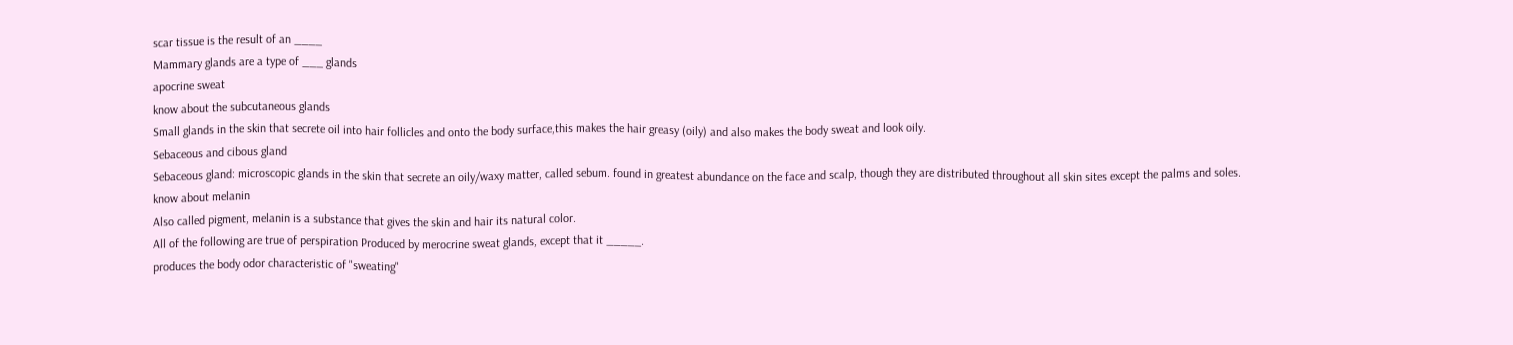scar tissue is the result of an ____
Mammary glands are a type of ___ glands
apocrine sweat
know about the subcutaneous glands
Small glands in the skin that secrete oil into hair follicles and onto the body surface,this makes the hair greasy (oily) and also makes the body sweat and look oily.
Sebaceous and cibous gland
Sebaceous gland: microscopic glands in the skin that secrete an oily/waxy matter, called sebum. found in greatest abundance on the face and scalp, though they are distributed throughout all skin sites except the palms and soles.
know about melanin
Also called pigment, melanin is a substance that gives the skin and hair its natural color.
All of the following are true of perspiration Produced by merocrine sweat glands, except that it _____.
produces the body odor characteristic of "sweating"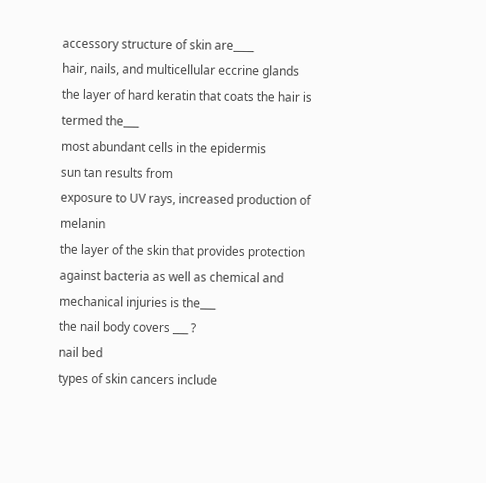accessory structure of skin are____
hair, nails, and multicellular eccrine glands
the layer of hard keratin that coats the hair is termed the___
most abundant cells in the epidermis
sun tan results from
exposure to UV rays, increased production of melanin
the layer of the skin that provides protection against bacteria as well as chemical and mechanical injuries is the___
the nail body covers ___ ?
nail bed
types of skin cancers include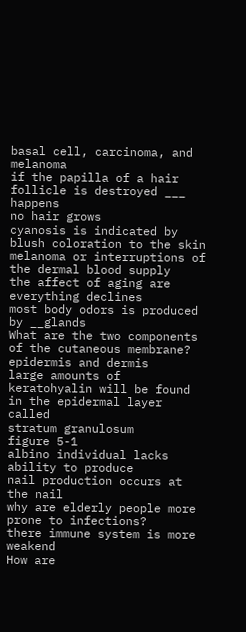basal cell, carcinoma, and melanoma
if the papilla of a hair follicle is destroyed ___ happens
no hair grows
cyanosis is indicated by
blush coloration to the skin melanoma or interruptions of the dermal blood supply
the affect of aging are
everything declines
most body odors is produced by __glands
What are the two components of the cutaneous membrane?
epidermis and dermis
large amounts of keratohyalin will be found in the epidermal layer called
stratum granulosum
figure 5-1
albino individual lacks ability to produce
nail production occurs at the nail
why are elderly people more prone to infections?
there immune system is more weakend
How are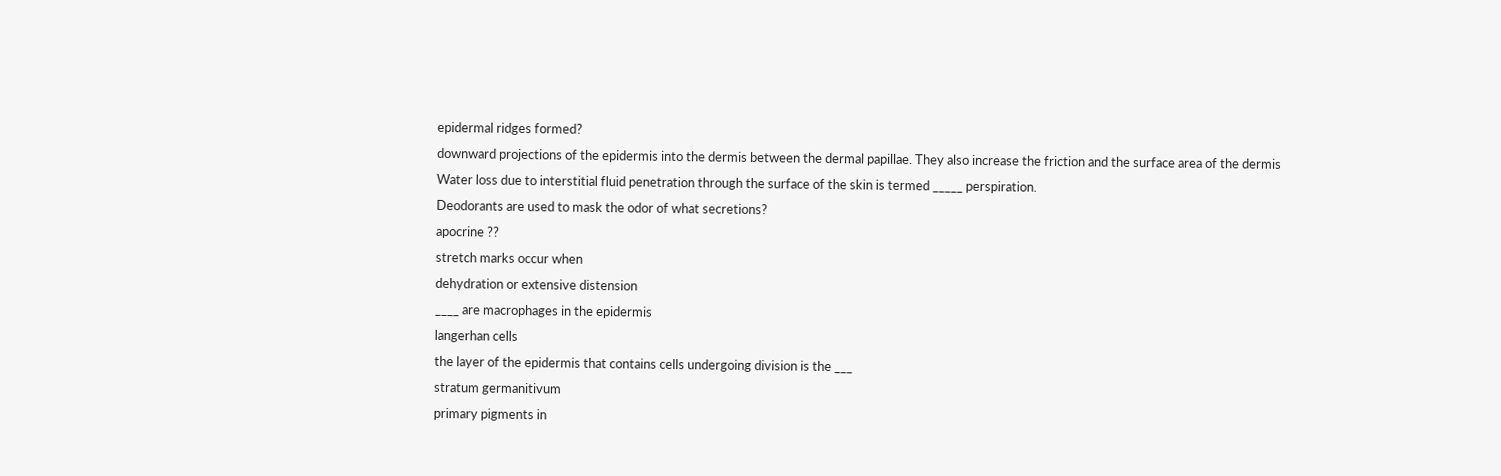epidermal ridges formed?
downward projections of the epidermis into the dermis between the dermal papillae. They also increase the friction and the surface area of the dermis
Water loss due to interstitial fluid penetration through the surface of the skin is termed _____ perspiration.
Deodorants are used to mask the odor of what secretions?
apocrine ??
stretch marks occur when
dehydration or extensive distension
____ are macrophages in the epidermis
langerhan cells
the layer of the epidermis that contains cells undergoing division is the ___
stratum germanitivum
primary pigments in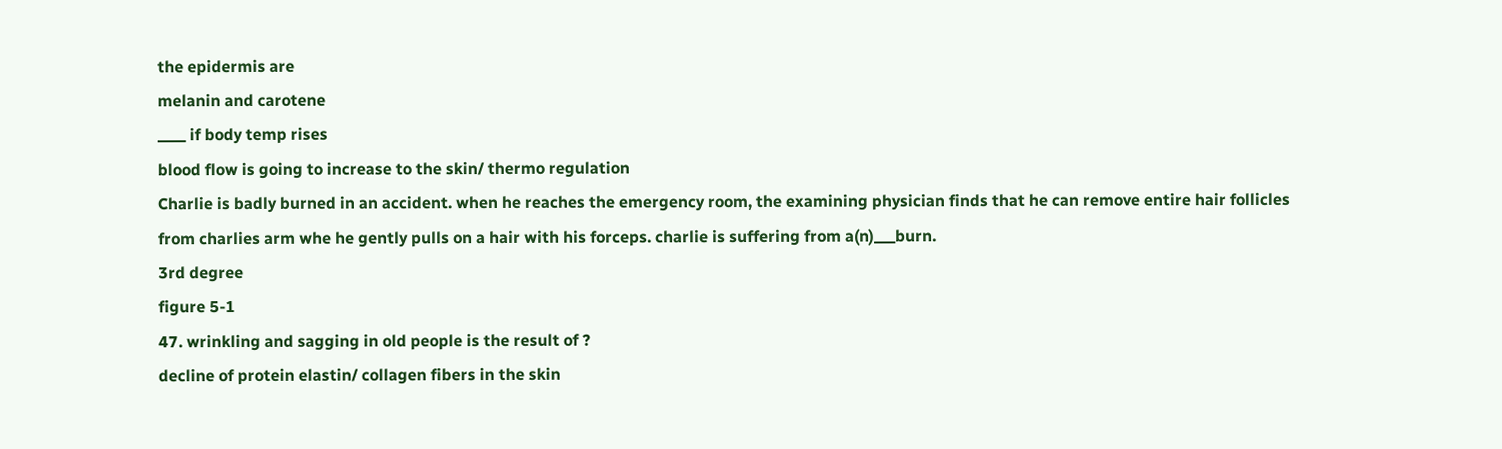the epidermis are
melanin and carotene
____ if body temp rises
blood flow is going to increase to the skin/ thermo regulation
Charlie is badly burned in an accident. when he reaches the emergency room, the examining physician finds that he can remove entire hair follicles from charlies arm whe he gently pulls on a hair with his forceps. charlie is suffering from a(n)___burn.
3rd degree
figure 5-1
47. wrinkling and sagging in old people is the result of ?
decline of protein elastin/ collagen fibers in the skin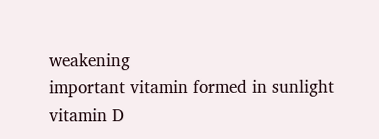weakening
important vitamin formed in sunlight
vitamin D